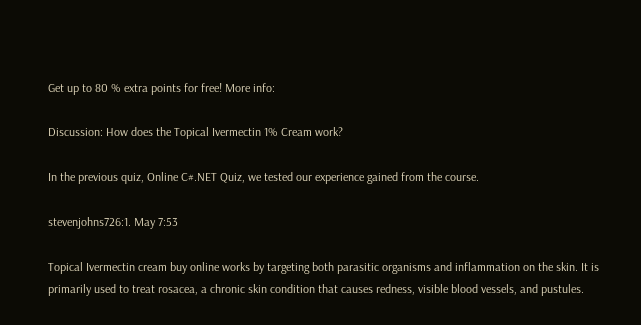Get up to 80 % extra points for free! More info:

Discussion: How does the Topical Ivermectin 1% Cream work?

In the previous quiz, Online C#.NET Quiz, we tested our experience gained from the course.

stevenjohns726:1. May 7:53

Topical Ivermectin cream buy online works by targeting both parasitic organisms and inflammation on the skin. It is primarily used to treat rosacea, a chronic skin condition that causes redness, visible blood vessels, and pustules.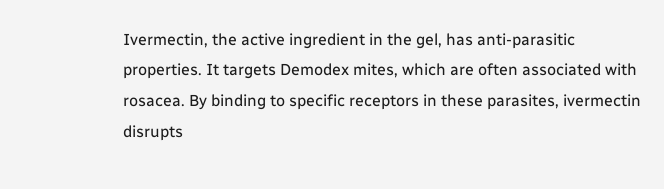Ivermectin, the active ingredient in the gel, has anti-parasitic properties. It targets Demodex mites, which are often associated with rosacea. By binding to specific receptors in these parasites, ivermectin disrupts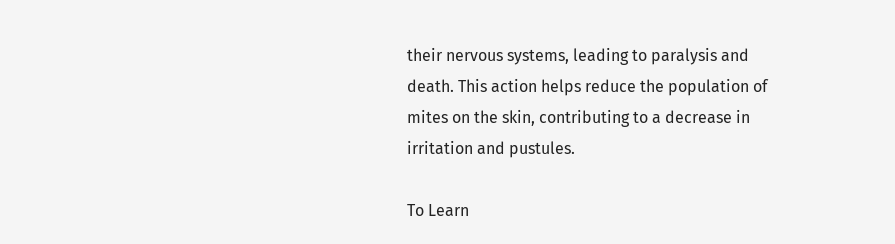their nervous systems, leading to paralysis and death. This action helps reduce the population of mites on the skin, contributing to a decrease in irritation and pustules.

To Learn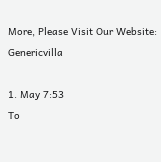More, Please Visit Our Website: Genericvilla

1. May 7:53
To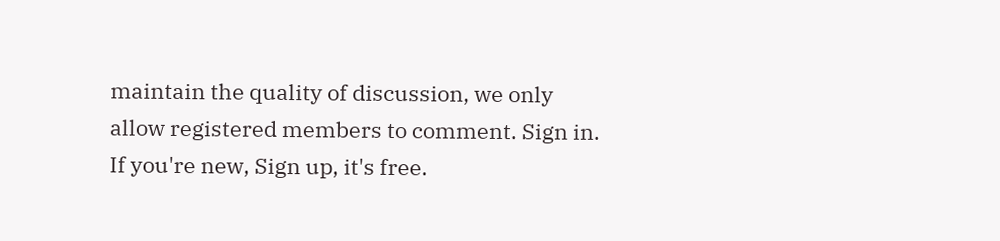maintain the quality of discussion, we only allow registered members to comment. Sign in. If you're new, Sign up, it's free.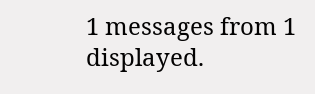1 messages from 1 displayed.